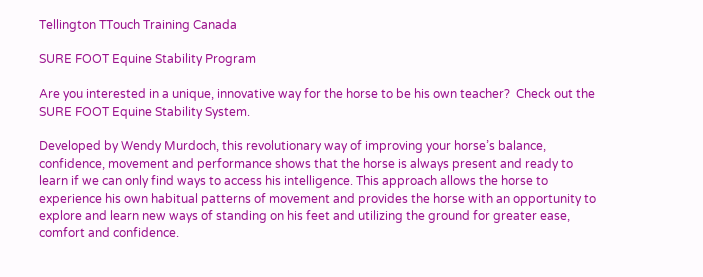Tellington TTouch Training Canada

SURE FOOT Equine Stability Program

Are you interested in a unique, innovative way for the horse to be his own teacher?  Check out the SURE FOOT Equine Stability System.

Developed by Wendy Murdoch, this revolutionary way of improving your horse’s balance, confidence, movement and performance shows that the horse is always present and ready to learn if we can only find ways to access his intelligence. This approach allows the horse to experience his own habitual patterns of movement and provides the horse with an opportunity to explore and learn new ways of standing on his feet and utilizing the ground for greater ease, comfort and confidence.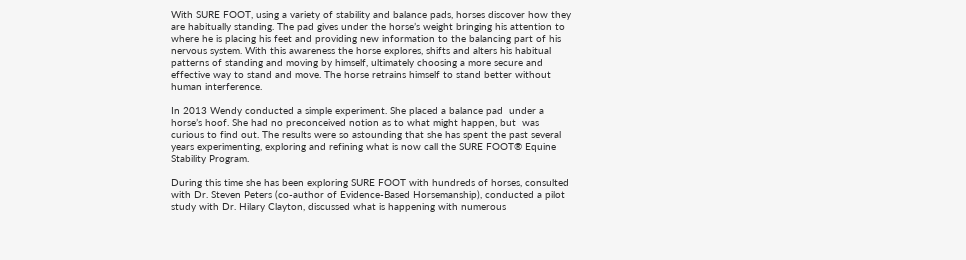With SURE FOOT, using a variety of stability and balance pads, horses discover how they are habitually standing. The pad gives under the horse’s weight bringing his attention to where he is placing his feet and providing new information to the balancing part of his nervous system. With this awareness the horse explores, shifts and alters his habitual patterns of standing and moving by himself, ultimately choosing a more secure and effective way to stand and move. The horse retrains himself to stand better without human interference.

In 2013 Wendy conducted a simple experiment. She placed a balance pad  under a horse’s hoof. She had no preconceived notion as to what might happen, but  was curious to find out. The results were so astounding that she has spent the past several years experimenting, exploring and refining what is now call the SURE FOOT® Equine Stability Program.

During this time she has been exploring SURE FOOT with hundreds of horses, consulted with Dr. Steven Peters (co-author of Evidence-Based Horsemanship), conducted a pilot study with Dr. Hilary Clayton, discussed what is happening with numerous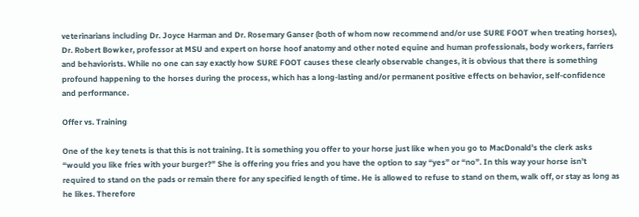veterinarians including Dr. Joyce Harman and Dr. Rosemary Ganser (both of whom now recommend and/or use SURE FOOT when treating horses), Dr. Robert Bowker, professor at MSU and expert on horse hoof anatomy and other noted equine and human professionals, body workers, farriers and behaviorists. While no one can say exactly how SURE FOOT causes these clearly observable changes, it is obvious that there is something profound happening to the horses during the process, which has a long-lasting and/or permanent positive effects on behavior, self-confidence and performance.

Offer vs. Training

One of the key tenets is that this is not training. It is something you offer to your horse just like when you go to MacDonald’s the clerk asks “would you like fries with your burger?” She is offering you fries and you have the option to say “yes” or “no”. In this way your horse isn’t required to stand on the pads or remain there for any specified length of time. He is allowed to refuse to stand on them, walk off, or stay as long as he likes. Therefore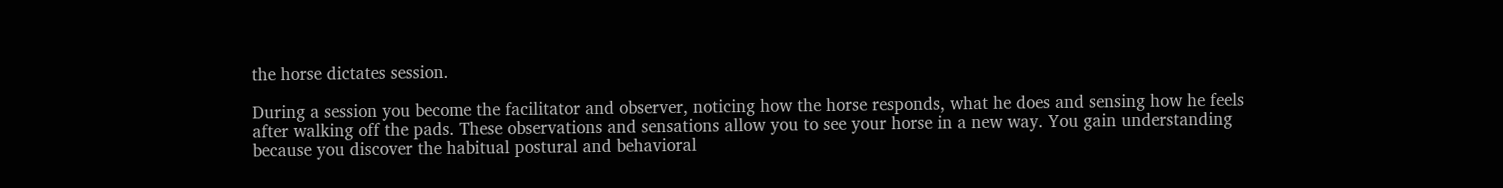the horse dictates session.

During a session you become the facilitator and observer, noticing how the horse responds, what he does and sensing how he feels after walking off the pads. These observations and sensations allow you to see your horse in a new way. You gain understanding because you discover the habitual postural and behavioral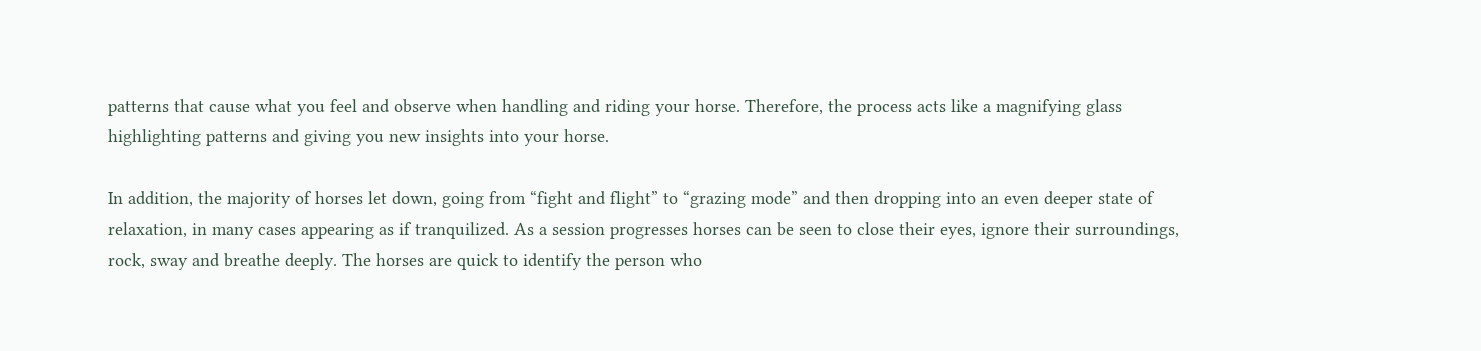patterns that cause what you feel and observe when handling and riding your horse. Therefore, the process acts like a magnifying glass highlighting patterns and giving you new insights into your horse.

In addition, the majority of horses let down, going from “fight and flight” to “grazing mode” and then dropping into an even deeper state of relaxation, in many cases appearing as if tranquilized. As a session progresses horses can be seen to close their eyes, ignore their surroundings, rock, sway and breathe deeply. The horses are quick to identify the person who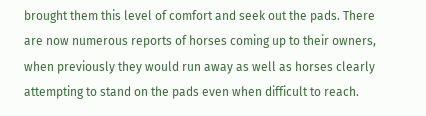brought them this level of comfort and seek out the pads. There are now numerous reports of horses coming up to their owners, when previously they would run away as well as horses clearly attempting to stand on the pads even when difficult to reach.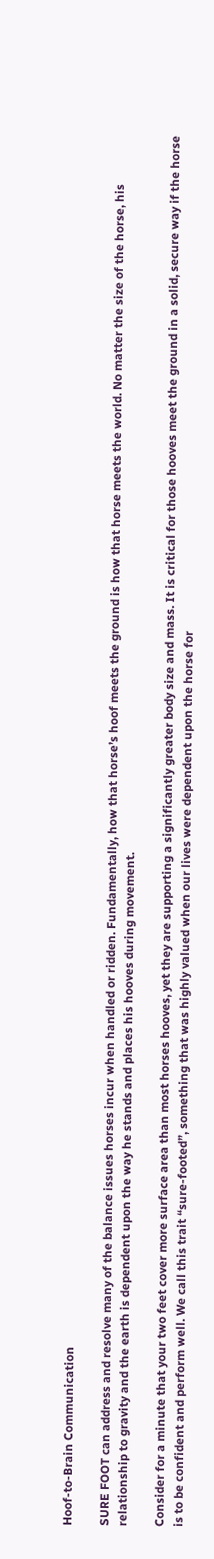Hoof-to-Brain Communication

SURE FOOT can address and resolve many of the balance issues horses incur when handled or ridden. Fundamentally, how that horse’s hoof meets the ground is how that horse meets the world. No matter the size of the horse, his relationship to gravity and the earth is dependent upon the way he stands and places his hooves during movement.

Consider for a minute that your two feet cover more surface area than most horses hooves, yet they are supporting a significantly greater body size and mass. It is critical for those hooves meet the ground in a solid, secure way if the horse is to be confident and perform well. We call this trait “sure-footed”, something that was highly valued when our lives were dependent upon the horse for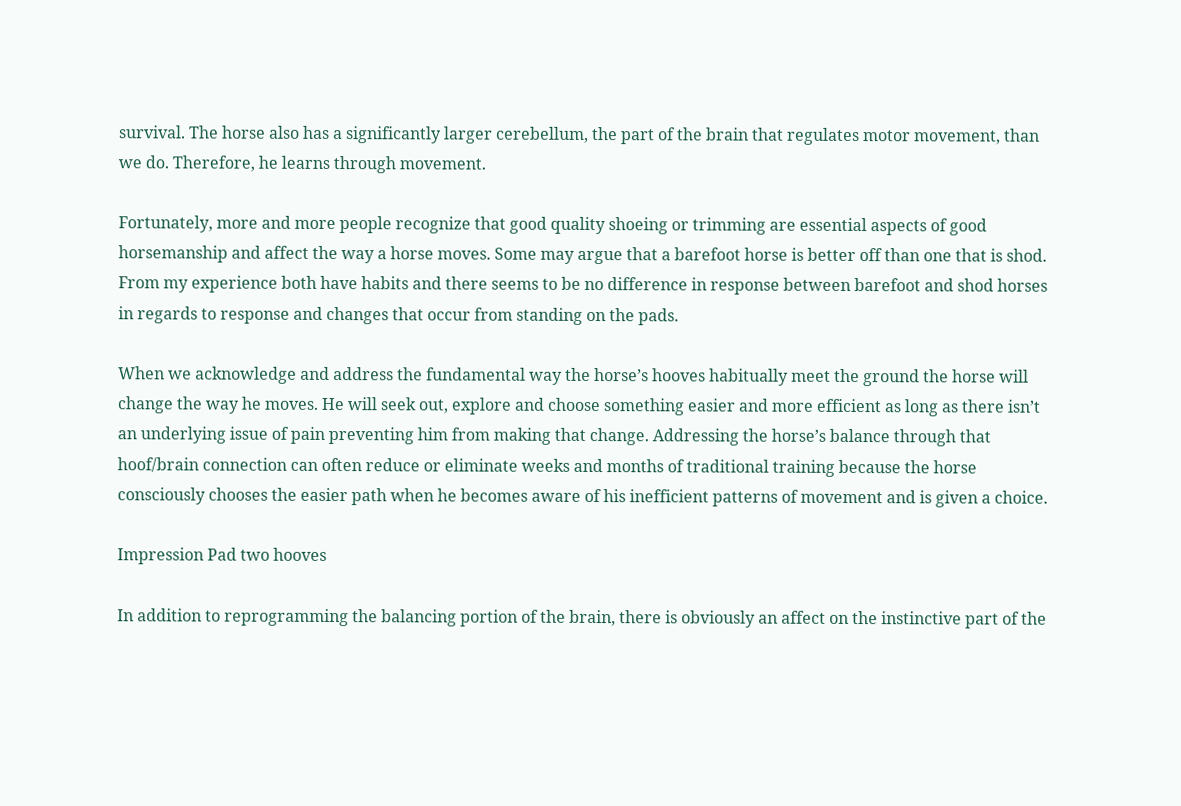survival. The horse also has a significantly larger cerebellum, the part of the brain that regulates motor movement, than we do. Therefore, he learns through movement.

Fortunately, more and more people recognize that good quality shoeing or trimming are essential aspects of good horsemanship and affect the way a horse moves. Some may argue that a barefoot horse is better off than one that is shod. From my experience both have habits and there seems to be no difference in response between barefoot and shod horses in regards to response and changes that occur from standing on the pads.

When we acknowledge and address the fundamental way the horse’s hooves habitually meet the ground the horse will change the way he moves. He will seek out, explore and choose something easier and more efficient as long as there isn’t an underlying issue of pain preventing him from making that change. Addressing the horse’s balance through that hoof/brain connection can often reduce or eliminate weeks and months of traditional training because the horse consciously chooses the easier path when he becomes aware of his inefficient patterns of movement and is given a choice.

Impression Pad two hooves

In addition to reprogramming the balancing portion of the brain, there is obviously an affect on the instinctive part of the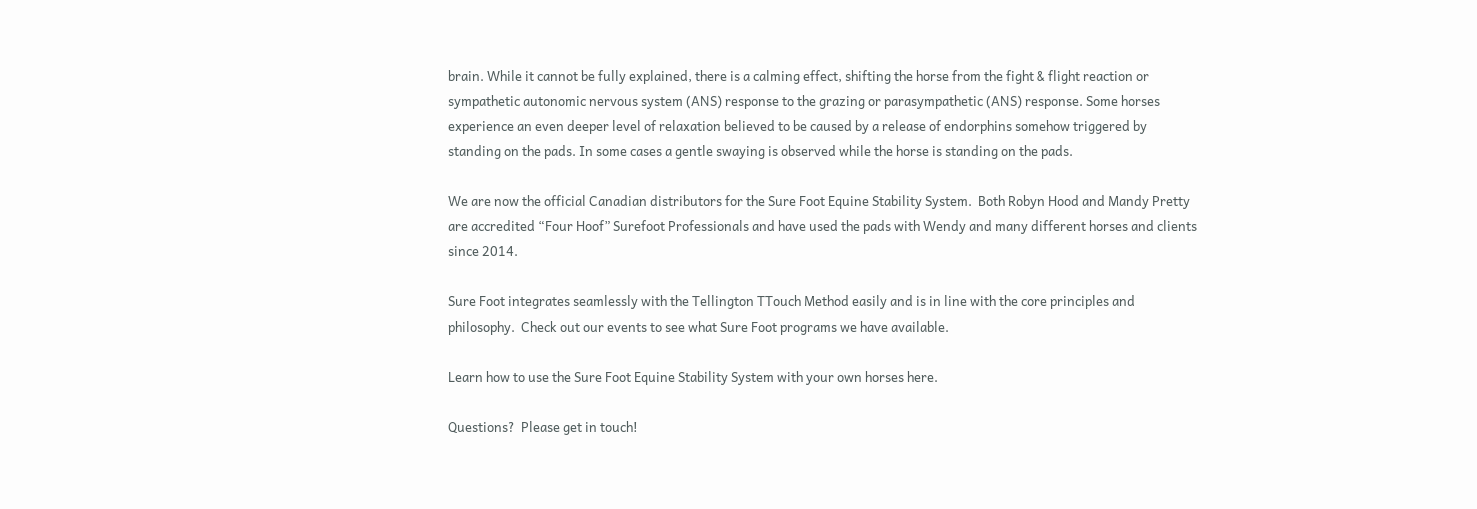brain. While it cannot be fully explained, there is a calming effect, shifting the horse from the fight & flight reaction or sympathetic autonomic nervous system (ANS) response to the grazing or parasympathetic (ANS) response. Some horses experience an even deeper level of relaxation believed to be caused by a release of endorphins somehow triggered by standing on the pads. In some cases a gentle swaying is observed while the horse is standing on the pads.

We are now the official Canadian distributors for the Sure Foot Equine Stability System.  Both Robyn Hood and Mandy Pretty are accredited “Four Hoof” Surefoot Professionals and have used the pads with Wendy and many different horses and clients since 2014.

Sure Foot integrates seamlessly with the Tellington TTouch Method easily and is in line with the core principles and philosophy.  Check out our events to see what Sure Foot programs we have available.

Learn how to use the Sure Foot Equine Stability System with your own horses here.

Questions?  Please get in touch!